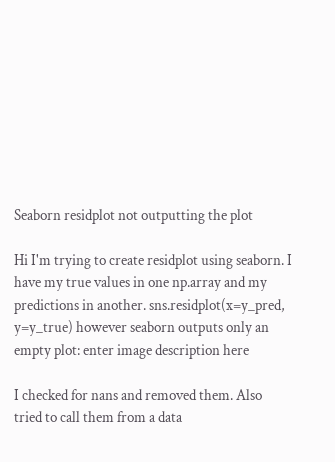Seaborn residplot not outputting the plot

Hi I'm trying to create residplot using seaborn. I have my true values in one np.array and my predictions in another. sns.residplot(x=y_pred, y=y_true) however seaborn outputs only an empty plot: enter image description here

I checked for nans and removed them. Also tried to call them from a data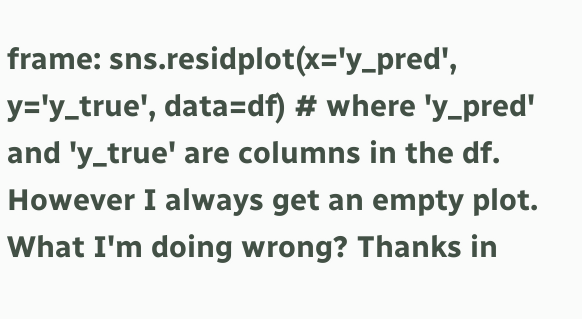frame: sns.residplot(x='y_pred', y='y_true', data=df) # where 'y_pred' and 'y_true' are columns in the df. However I always get an empty plot. What I'm doing wrong? Thanks in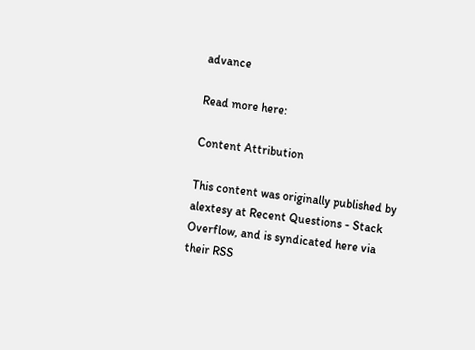advance

Read more here:

Content Attribution

This content was originally published by alextesy at Recent Questions - Stack Overflow, and is syndicated here via their RSS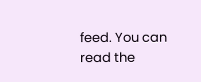feed. You can read the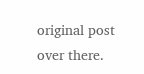original post over there.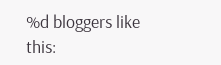%d bloggers like this: